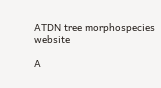ATDN tree morphospecies website

A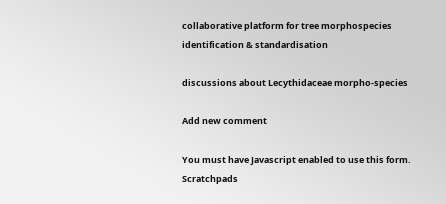collaborative platform for tree morphospecies identification & standardisation

discussions about Lecythidaceae morpho-species

Add new comment

You must have Javascript enabled to use this form.
Scratchpads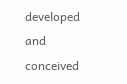developed and conceived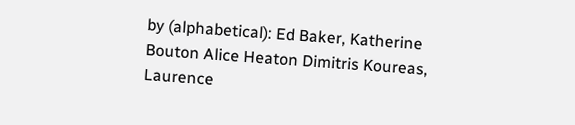by (alphabetical): Ed Baker, Katherine Bouton Alice Heaton Dimitris Koureas, Laurence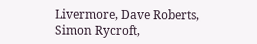Livermore, Dave Roberts, Simon Rycroft,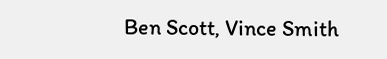Ben Scott, Vince Smith